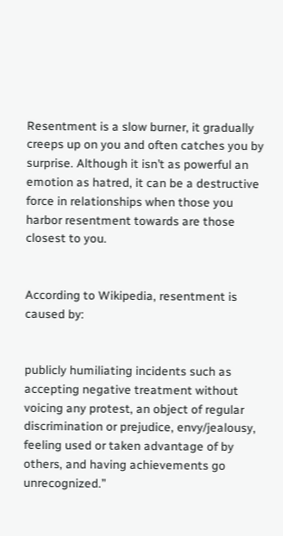Resentment is a slow burner, it gradually creeps up on you and often catches you by surprise. Although it isn’t as powerful an emotion as hatred, it can be a destructive force in relationships when those you harbor resentment towards are those closest to you.


According to Wikipedia, resentment is caused by:


publicly humiliating incidents such as accepting negative treatment without voicing any protest, an object of regular discrimination or prejudice, envy/jealousy, feeling used or taken advantage of by others, and having achievements go unrecognized.”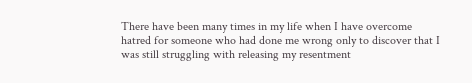There have been many times in my life when I have overcome hatred for someone who had done me wrong only to discover that I was still struggling with releasing my resentment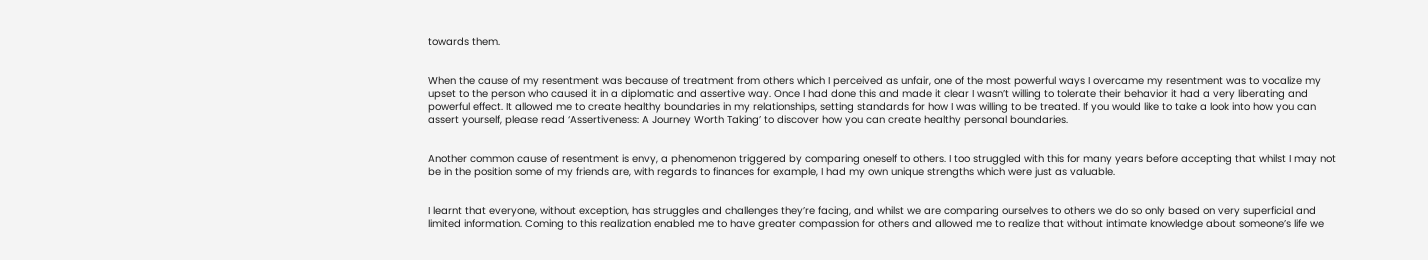towards them.


When the cause of my resentment was because of treatment from others which I perceived as unfair, one of the most powerful ways I overcame my resentment was to vocalize my upset to the person who caused it in a diplomatic and assertive way. Once I had done this and made it clear I wasn’t willing to tolerate their behavior it had a very liberating and powerful effect. It allowed me to create healthy boundaries in my relationships, setting standards for how I was willing to be treated. If you would like to take a look into how you can assert yourself, please read ‘Assertiveness: A Journey Worth Taking’ to discover how you can create healthy personal boundaries.


Another common cause of resentment is envy, a phenomenon triggered by comparing oneself to others. I too struggled with this for many years before accepting that whilst I may not be in the position some of my friends are, with regards to finances for example, I had my own unique strengths which were just as valuable.


I learnt that everyone, without exception, has struggles and challenges they’re facing, and whilst we are comparing ourselves to others we do so only based on very superficial and limited information. Coming to this realization enabled me to have greater compassion for others and allowed me to realize that without intimate knowledge about someone’s life we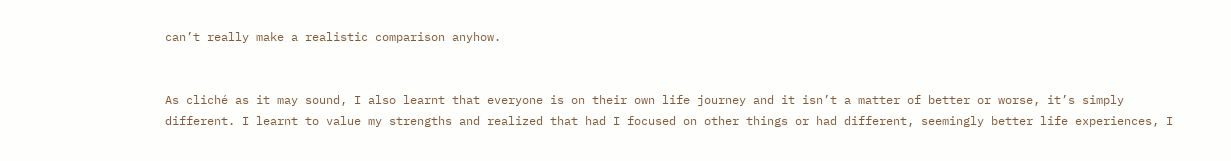can’t really make a realistic comparison anyhow.


As cliché as it may sound, I also learnt that everyone is on their own life journey and it isn’t a matter of better or worse, it’s simply different. I learnt to value my strengths and realized that had I focused on other things or had different, seemingly better life experiences, I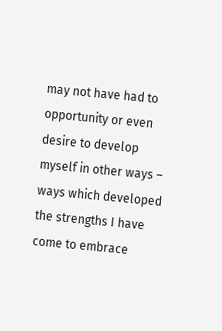may not have had to opportunity or even desire to develop myself in other ways – ways which developed the strengths I have come to embrace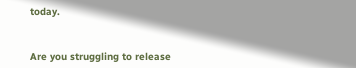today.


Are you struggling to release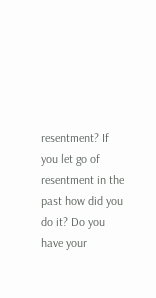resentment? If you let go of resentment in the past how did you do it? Do you have your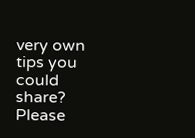very own tips you could share? Please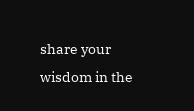share your wisdom in the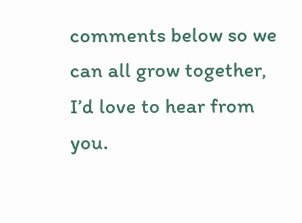comments below so we can all grow together, I’d love to hear from you.